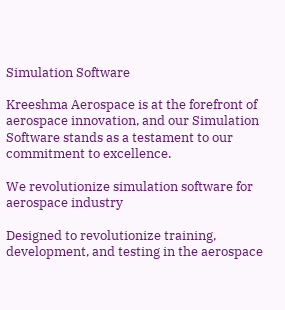Simulation Software

Kreeshma Aerospace is at the forefront of aerospace innovation, and our Simulation Software stands as a testament to our commitment to excellence.

We revolutionize simulation software for aerospace industry

Designed to revolutionize training, development, and testing in the aerospace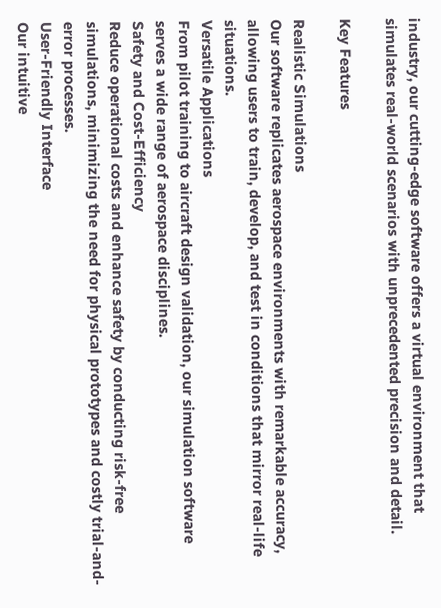industry, our cutting-edge software offers a virtual environment that simulates real-world scenarios with unprecedented precision and detail.

Key Features

Realistic Simulations
Our software replicates aerospace environments with remarkable accuracy, allowing users to train, develop, and test in conditions that mirror real-life situations.
Versatile Applications
From pilot training to aircraft design validation, our simulation software serves a wide range of aerospace disciplines.
Safety and Cost-Efficiency
Reduce operational costs and enhance safety by conducting risk-free simulations, minimizing the need for physical prototypes and costly trial-and-error processes.
User-Friendly Interface
Our intuitive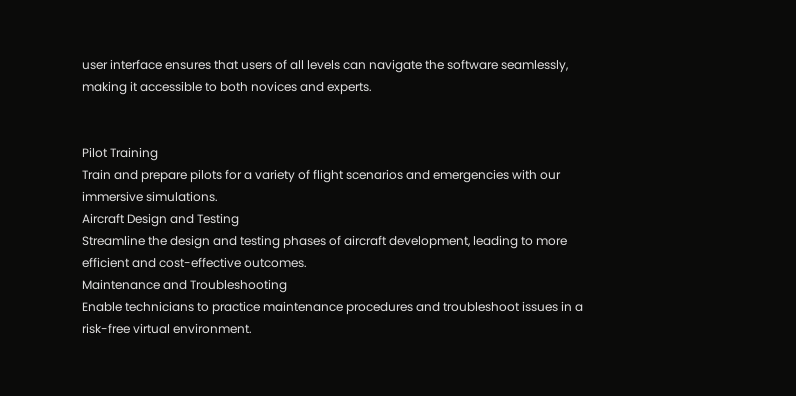user interface ensures that users of all levels can navigate the software seamlessly, making it accessible to both novices and experts.


Pilot Training
Train and prepare pilots for a variety of flight scenarios and emergencies with our immersive simulations.
Aircraft Design and Testing
Streamline the design and testing phases of aircraft development, leading to more efficient and cost-effective outcomes.
Maintenance and Troubleshooting
Enable technicians to practice maintenance procedures and troubleshoot issues in a risk-free virtual environment.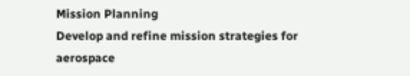Mission Planning
Develop and refine mission strategies for aerospace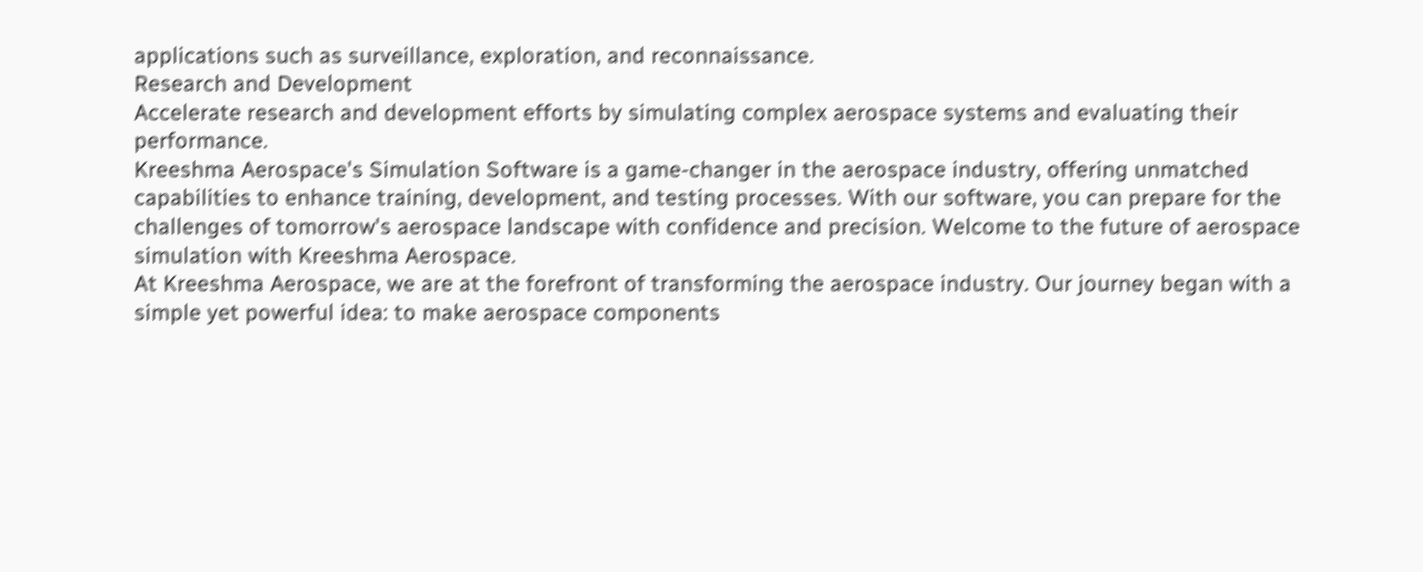applications such as surveillance, exploration, and reconnaissance.
Research and Development
Accelerate research and development efforts by simulating complex aerospace systems and evaluating their performance.
Kreeshma Aerospace's Simulation Software is a game-changer in the aerospace industry, offering unmatched capabilities to enhance training, development, and testing processes. With our software, you can prepare for the challenges of tomorrow's aerospace landscape with confidence and precision. Welcome to the future of aerospace simulation with Kreeshma Aerospace.
At Kreeshma Aerospace, we are at the forefront of transforming the aerospace industry. Our journey began with a simple yet powerful idea: to make aerospace components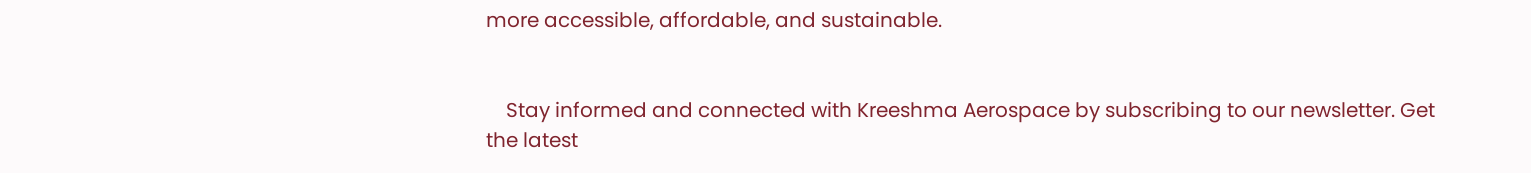more accessible, affordable, and sustainable.


    Stay informed and connected with Kreeshma Aerospace by subscribing to our newsletter. Get the latest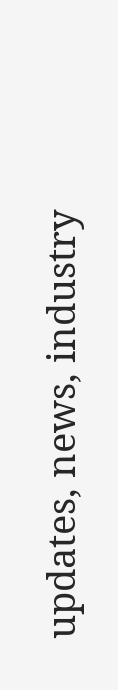updates, news, industry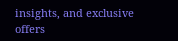insights, and exclusive offers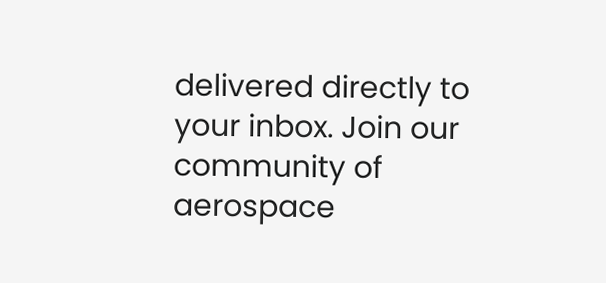delivered directly to your inbox. Join our community of aerospace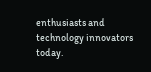enthusiasts and technology innovators today.